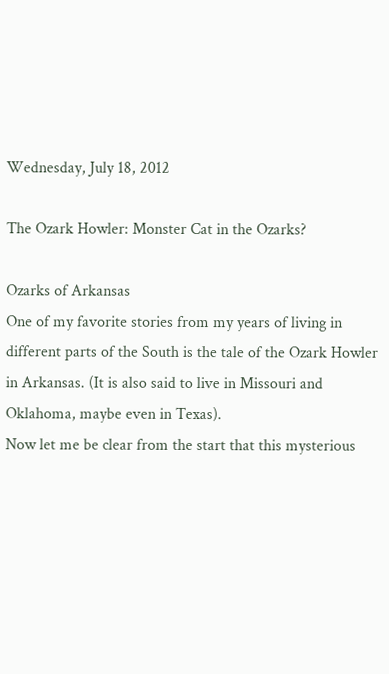Wednesday, July 18, 2012

The Ozark Howler: Monster Cat in the Ozarks?

Ozarks of Arkansas
One of my favorite stories from my years of living in different parts of the South is the tale of the Ozark Howler in Arkansas. (It is also said to live in Missouri and Oklahoma, maybe even in Texas).
Now let me be clear from the start that this mysterious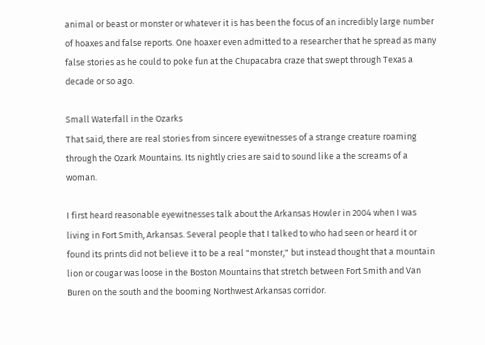animal or beast or monster or whatever it is has been the focus of an incredibly large number of hoaxes and false reports. One hoaxer even admitted to a researcher that he spread as many false stories as he could to poke fun at the Chupacabra craze that swept through Texas a decade or so ago.

Small Waterfall in the Ozarks
That said, there are real stories from sincere eyewitnesses of a strange creature roaming through the Ozark Mountains. Its nightly cries are said to sound like a the screams of a woman.

I first heard reasonable eyewitnesses talk about the Arkansas Howler in 2004 when I was living in Fort Smith, Arkansas. Several people that I talked to who had seen or heard it or found its prints did not believe it to be a real "monster," but instead thought that a mountain lion or cougar was loose in the Boston Mountains that stretch between Fort Smith and Van Buren on the south and the booming Northwest Arkansas corridor.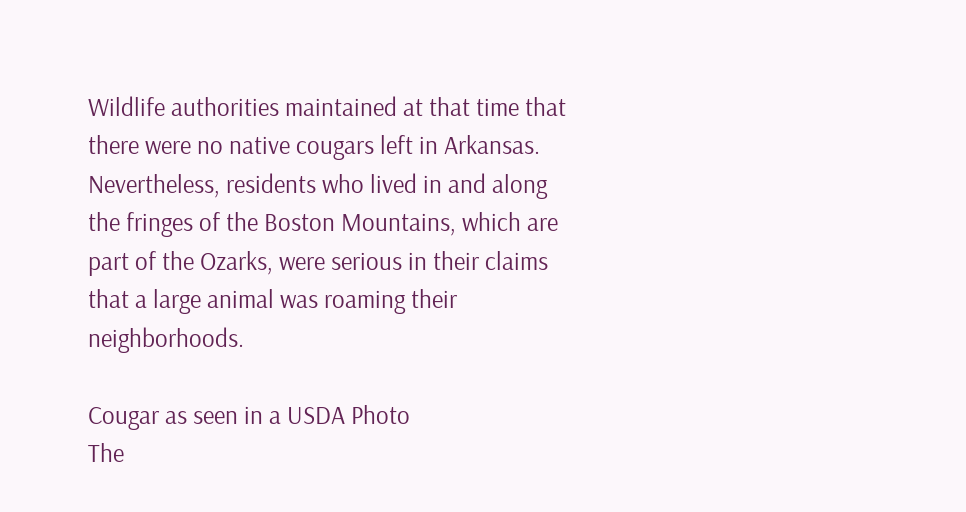Wildlife authorities maintained at that time that there were no native cougars left in Arkansas. Nevertheless, residents who lived in and along the fringes of the Boston Mountains, which are part of the Ozarks, were serious in their claims that a large animal was roaming their neighborhoods.

Cougar as seen in a USDA Photo
The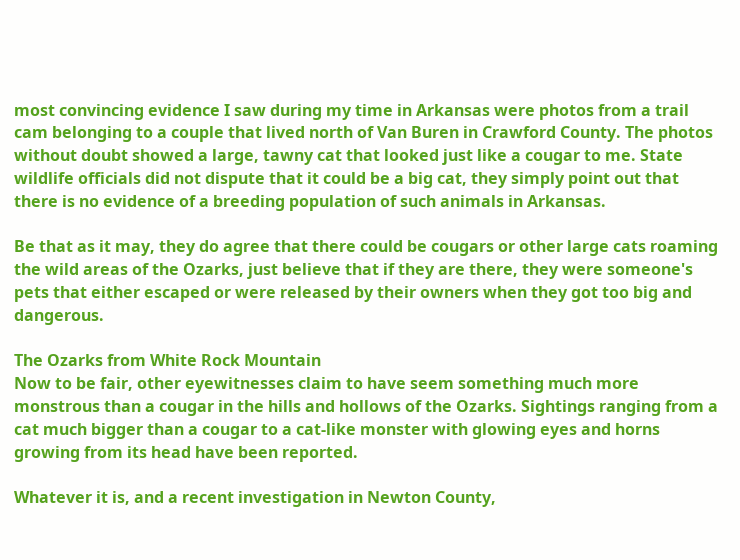most convincing evidence I saw during my time in Arkansas were photos from a trail cam belonging to a couple that lived north of Van Buren in Crawford County. The photos without doubt showed a large, tawny cat that looked just like a cougar to me. State wildlife officials did not dispute that it could be a big cat, they simply point out that there is no evidence of a breeding population of such animals in Arkansas.

Be that as it may, they do agree that there could be cougars or other large cats roaming the wild areas of the Ozarks, just believe that if they are there, they were someone's pets that either escaped or were released by their owners when they got too big and dangerous.

The Ozarks from White Rock Mountain
Now to be fair, other eyewitnesses claim to have seem something much more monstrous than a cougar in the hills and hollows of the Ozarks. Sightings ranging from a cat much bigger than a cougar to a cat-like monster with glowing eyes and horns growing from its head have been reported.

Whatever it is, and a recent investigation in Newton County,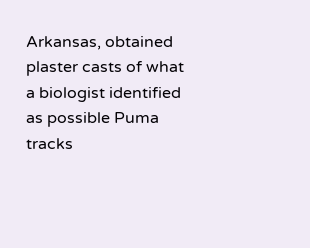Arkansas, obtained plaster casts of what a biologist identified as possible Puma tracks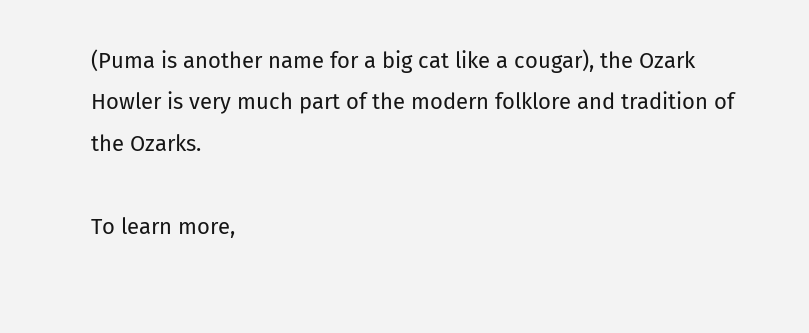(Puma is another name for a big cat like a cougar), the Ozark Howler is very much part of the modern folklore and tradition of the Ozarks.

To learn more,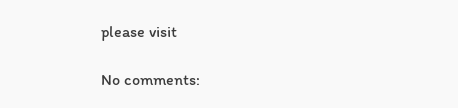please visit

No comments: